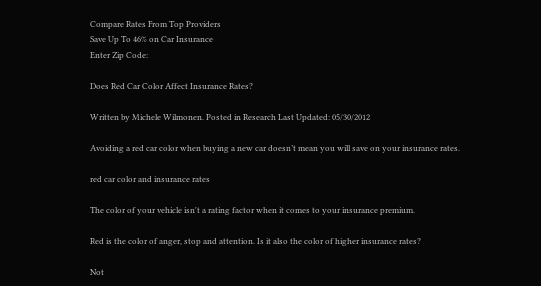Compare Rates From Top Providers
Save Up To 46% on Car Insurance
Enter Zip Code:

Does Red Car Color Affect Insurance Rates?

Written by Michele Wilmonen. Posted in Research Last Updated: 05/30/2012

Avoiding a red car color when buying a new car doesn’t mean you will save on your insurance rates.

red car color and insurance rates

The color of your vehicle isn't a rating factor when it comes to your insurance premium.

Red is the color of anger, stop and attention. Is it also the color of higher insurance rates?

Not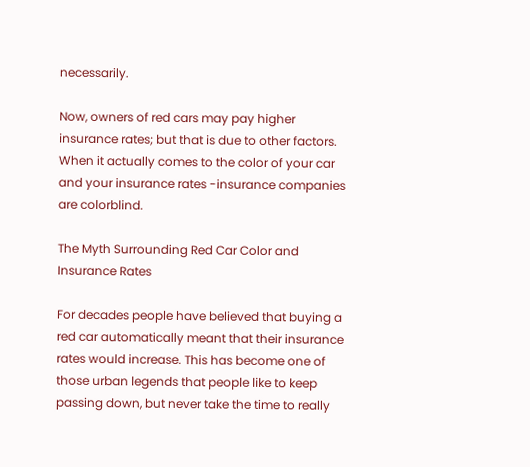necessarily.

Now, owners of red cars may pay higher insurance rates; but that is due to other factors. When it actually comes to the color of your car and your insurance rates -insurance companies are colorblind.

The Myth Surrounding Red Car Color and Insurance Rates

For decades people have believed that buying a red car automatically meant that their insurance rates would increase. This has become one of those urban legends that people like to keep passing down, but never take the time to really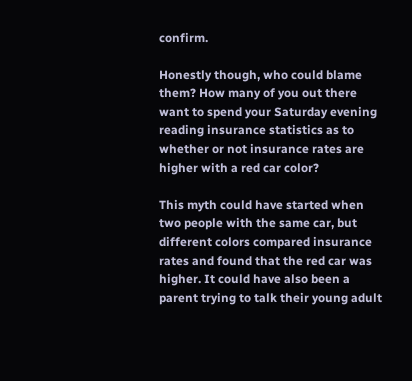confirm.

Honestly though, who could blame them? How many of you out there want to spend your Saturday evening reading insurance statistics as to whether or not insurance rates are higher with a red car color?

This myth could have started when two people with the same car, but different colors compared insurance rates and found that the red car was higher. It could have also been a parent trying to talk their young adult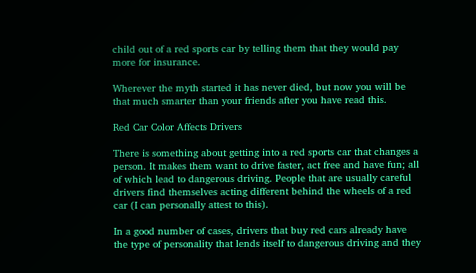child out of a red sports car by telling them that they would pay more for insurance.

Wherever the myth started it has never died, but now you will be that much smarter than your friends after you have read this.

Red Car Color Affects Drivers

There is something about getting into a red sports car that changes a person. It makes them want to drive faster, act free and have fun; all of which lead to dangerous driving. People that are usually careful drivers find themselves acting different behind the wheels of a red car (I can personally attest to this).

In a good number of cases, drivers that buy red cars already have the type of personality that lends itself to dangerous driving and they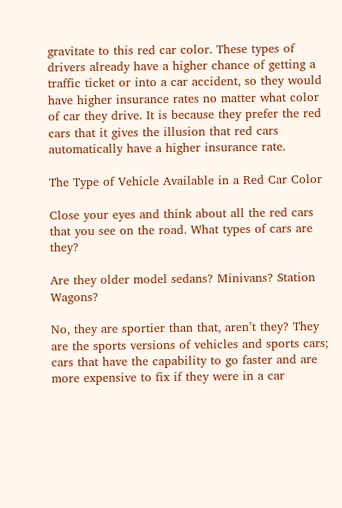gravitate to this red car color. These types of drivers already have a higher chance of getting a traffic ticket or into a car accident, so they would have higher insurance rates no matter what color of car they drive. It is because they prefer the red cars that it gives the illusion that red cars automatically have a higher insurance rate.

The Type of Vehicle Available in a Red Car Color

Close your eyes and think about all the red cars that you see on the road. What types of cars are they?

Are they older model sedans? Minivans? Station Wagons?

No, they are sportier than that, aren’t they? They are the sports versions of vehicles and sports cars; cars that have the capability to go faster and are more expensive to fix if they were in a car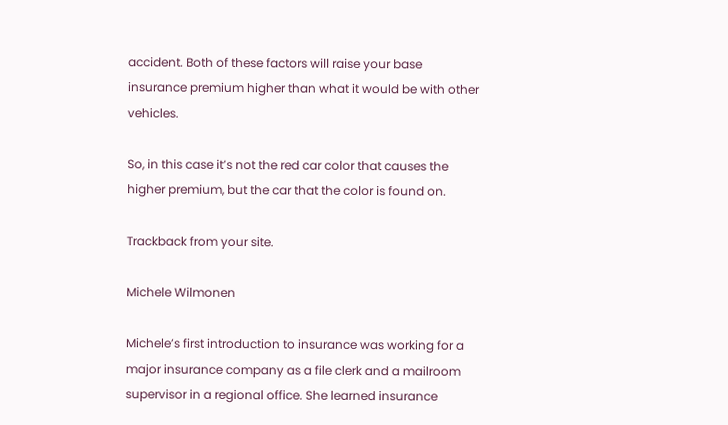accident. Both of these factors will raise your base insurance premium higher than what it would be with other vehicles.

So, in this case it’s not the red car color that causes the higher premium, but the car that the color is found on.

Trackback from your site.

Michele Wilmonen

Michele’s first introduction to insurance was working for a major insurance company as a file clerk and a mailroom supervisor in a regional office. She learned insurance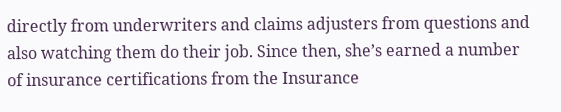directly from underwriters and claims adjusters from questions and also watching them do their job. Since then, she’s earned a number of insurance certifications from the Insurance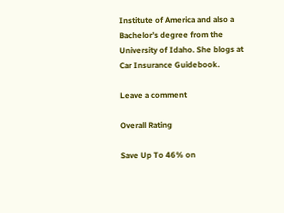Institute of America and also a Bachelor’s degree from the University of Idaho. She blogs at Car Insurance Guidebook.

Leave a comment

Overall Rating

Save Up To 46% on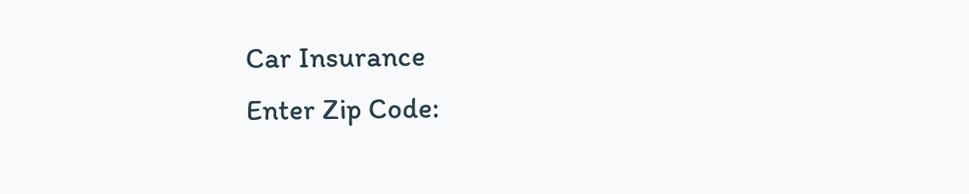Car Insurance
Enter Zip Code: